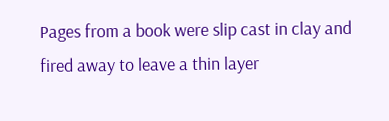Pages from a book were slip cast in clay and fired away to leave a thin layer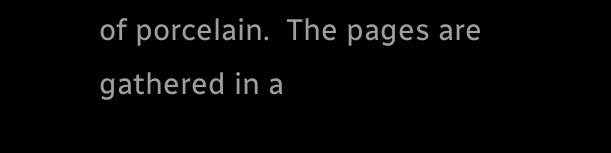of porcelain.  The pages are gathered in a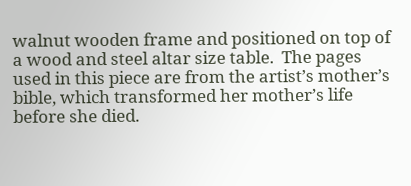walnut wooden frame and positioned on top of a wood and steel altar size table.  The pages used in this piece are from the artist’s mother’s bible, which transformed her mother’s life before she died.